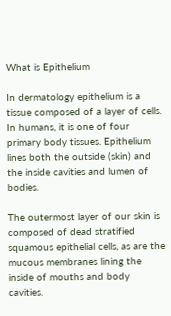What is Epithelium

In dermatology epithelium is a tissue composed of a layer of cells. In humans, it is one of four primary body tissues. Epithelium lines both the outside (skin) and the inside cavities and lumen of bodies.

The outermost layer of our skin is composed of dead stratified squamous epithelial cells, as are the mucous membranes lining the inside of mouths and body cavities.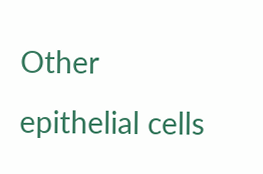Other epithelial cells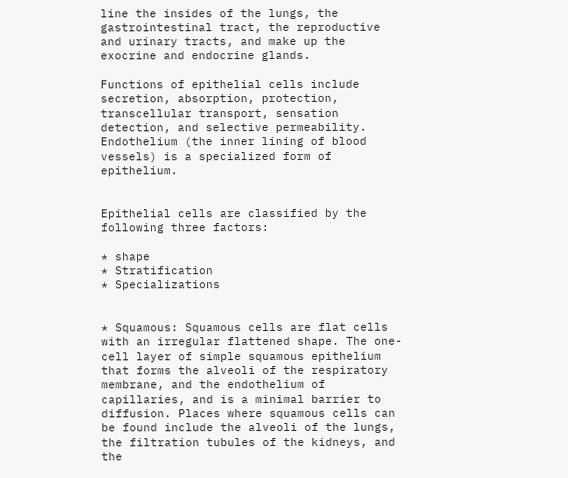line the insides of the lungs, the gastrointestinal tract, the reproductive and urinary tracts, and make up the exocrine and endocrine glands.

Functions of epithelial cells include secretion, absorption, protection, transcellular transport, sensation detection, and selective permeability. Endothelium (the inner lining of blood vessels) is a specialized form of epithelium.


Epithelial cells are classified by the following three factors:

* shape
* Stratification
* Specializations


* Squamous: Squamous cells are flat cells with an irregular flattened shape. The one-cell layer of simple squamous epithelium that forms the alveoli of the respiratory membrane, and the endothelium of capillaries, and is a minimal barrier to diffusion. Places where squamous cells can be found include the alveoli of the lungs, the filtration tubules of the kidneys, and the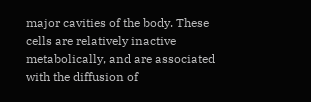major cavities of the body. These cells are relatively inactive metabolically, and are associated with the diffusion of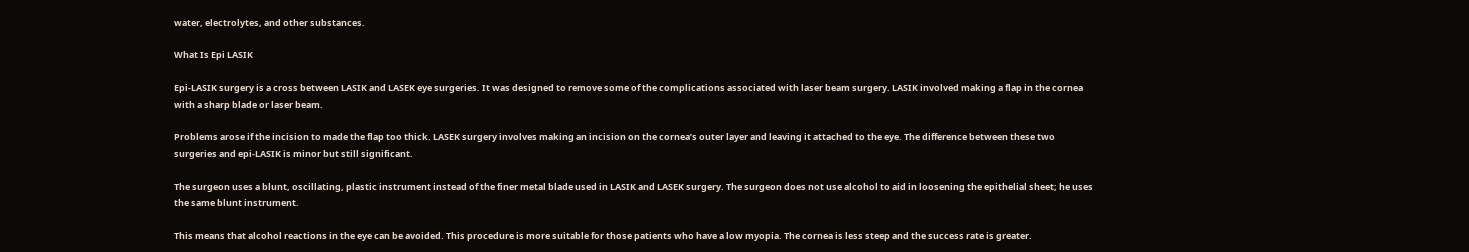water, electrolytes, and other substances.

What Is Epi LASIK

Epi-LASIK surgery is a cross between LASIK and LASEK eye surgeries. It was designed to remove some of the complications associated with laser beam surgery. LASIK involved making a flap in the cornea with a sharp blade or laser beam.

Problems arose if the incision to made the flap too thick. LASEK surgery involves making an incision on the cornea’s outer layer and leaving it attached to the eye. The difference between these two surgeries and epi-LASIK is minor but still significant.

The surgeon uses a blunt, oscillating, plastic instrument instead of the finer metal blade used in LASIK and LASEK surgery. The surgeon does not use alcohol to aid in loosening the epithelial sheet; he uses the same blunt instrument.

This means that alcohol reactions in the eye can be avoided. This procedure is more suitable for those patients who have a low myopia. The cornea is less steep and the success rate is greater.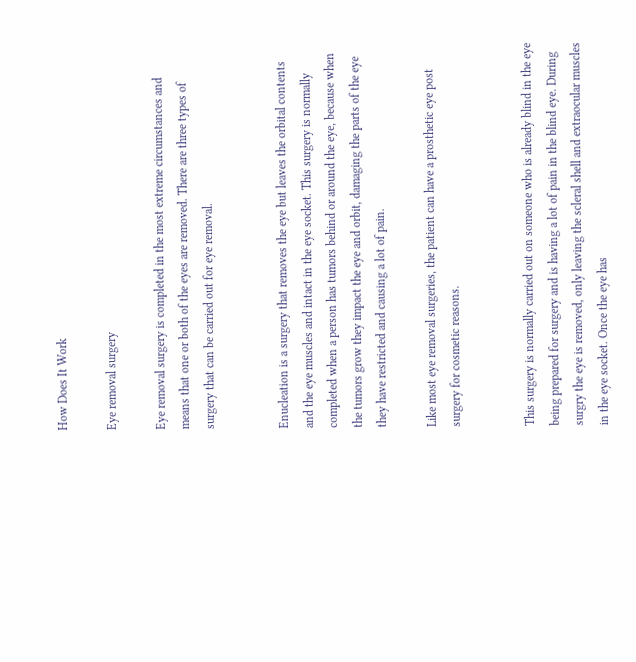How Does It Work

Eye removal surgery

Eye removal surgery is completed in the most extreme circumstances and means that one or both of the eyes are removed. There are three types of surgery that can be carried out for eye removal.


Enucleation is a surgery that removes the eye but leaves the orbital contents and the eye muscles and intact in the eye socket. This surgery is normally completed when a person has tumors behind or around the eye, because when the tumors grow they impact the eye and orbit, damaging the parts of the eye they have restricted and causing a lot of pain.

Like most eye removal surgeries, the patient can have a prosthetic eye post surgery for cosmetic reasons.


This surgery is normally carried out on someone who is already blind in the eye being prepared for surgery and is having a lot of pain in the blind eye. During surgry the eye is removed, only leaving the scleral shell and extraocular muscles in the eye socket. Once the eye has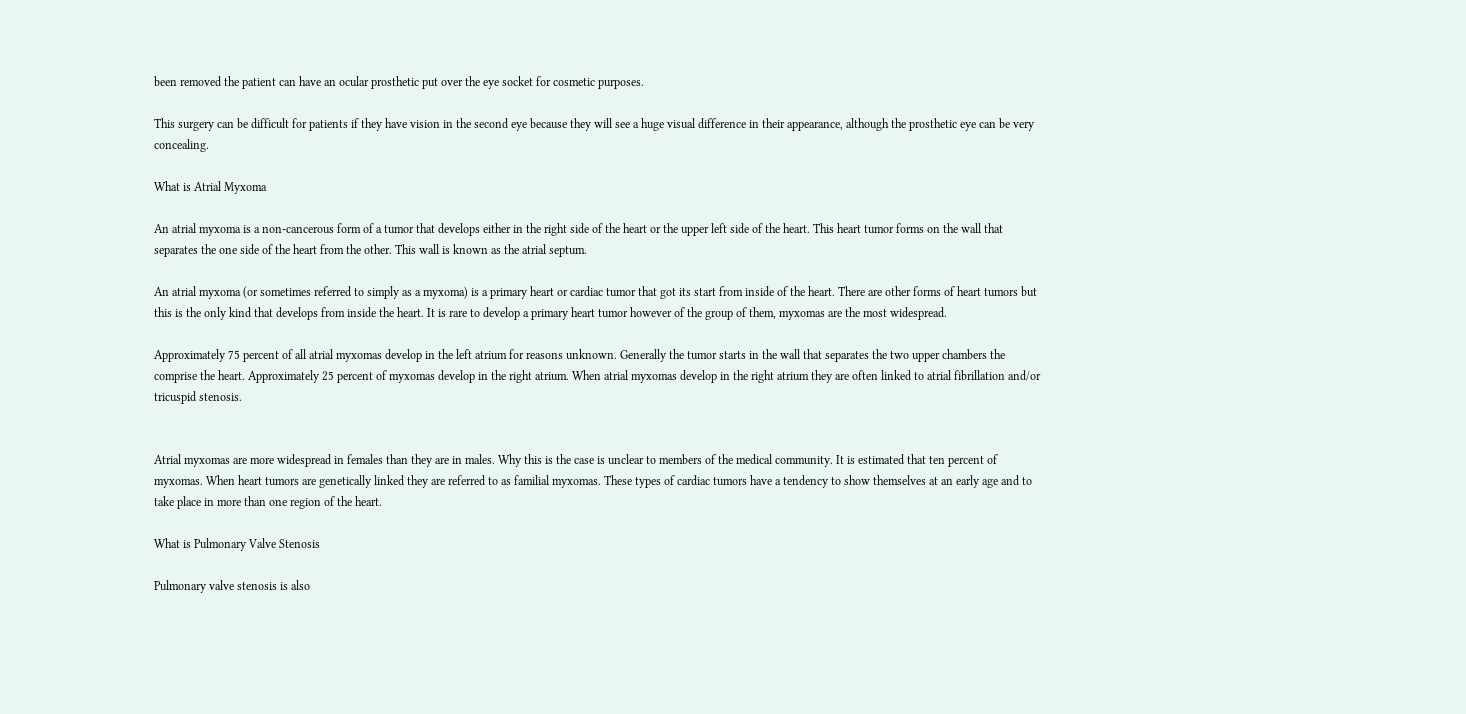been removed the patient can have an ocular prosthetic put over the eye socket for cosmetic purposes.

This surgery can be difficult for patients if they have vision in the second eye because they will see a huge visual difference in their appearance, although the prosthetic eye can be very concealing.

What is Atrial Myxoma

An atrial myxoma is a non-cancerous form of a tumor that develops either in the right side of the heart or the upper left side of the heart. This heart tumor forms on the wall that separates the one side of the heart from the other. This wall is known as the atrial septum.

An atrial myxoma (or sometimes referred to simply as a myxoma) is a primary heart or cardiac tumor that got its start from inside of the heart. There are other forms of heart tumors but this is the only kind that develops from inside the heart. It is rare to develop a primary heart tumor however of the group of them, myxomas are the most widespread.

Approximately 75 percent of all atrial myxomas develop in the left atrium for reasons unknown. Generally the tumor starts in the wall that separates the two upper chambers the comprise the heart. Approximately 25 percent of myxomas develop in the right atrium. When atrial myxomas develop in the right atrium they are often linked to atrial fibrillation and/or tricuspid stenosis.


Atrial myxomas are more widespread in females than they are in males. Why this is the case is unclear to members of the medical community. It is estimated that ten percent of myxomas. When heart tumors are genetically linked they are referred to as familial myxomas. These types of cardiac tumors have a tendency to show themselves at an early age and to take place in more than one region of the heart.

What is Pulmonary Valve Stenosis

Pulmonary valve stenosis is also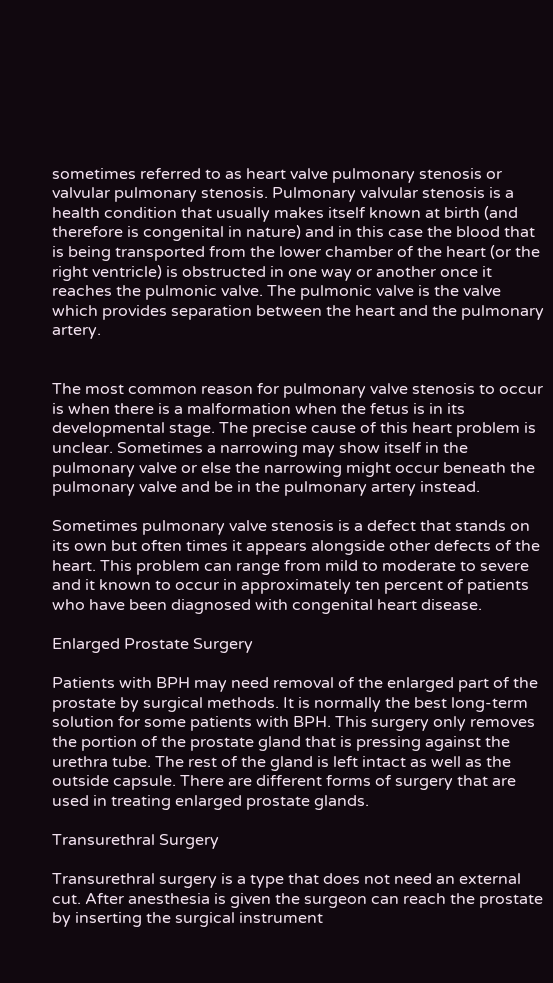sometimes referred to as heart valve pulmonary stenosis or valvular pulmonary stenosis. Pulmonary valvular stenosis is a health condition that usually makes itself known at birth (and therefore is congenital in nature) and in this case the blood that is being transported from the lower chamber of the heart (or the right ventricle) is obstructed in one way or another once it reaches the pulmonic valve. The pulmonic valve is the valve which provides separation between the heart and the pulmonary artery.


The most common reason for pulmonary valve stenosis to occur is when there is a malformation when the fetus is in its developmental stage. The precise cause of this heart problem is unclear. Sometimes a narrowing may show itself in the pulmonary valve or else the narrowing might occur beneath the pulmonary valve and be in the pulmonary artery instead.

Sometimes pulmonary valve stenosis is a defect that stands on its own but often times it appears alongside other defects of the heart. This problem can range from mild to moderate to severe and it known to occur in approximately ten percent of patients who have been diagnosed with congenital heart disease.

Enlarged Prostate Surgery

Patients with BPH may need removal of the enlarged part of the prostate by surgical methods. It is normally the best long-term solution for some patients with BPH. This surgery only removes the portion of the prostate gland that is pressing against the urethra tube. The rest of the gland is left intact as well as the outside capsule. There are different forms of surgery that are used in treating enlarged prostate glands.

Transurethral Surgery

Transurethral surgery is a type that does not need an external cut. After anesthesia is given the surgeon can reach the prostate by inserting the surgical instrument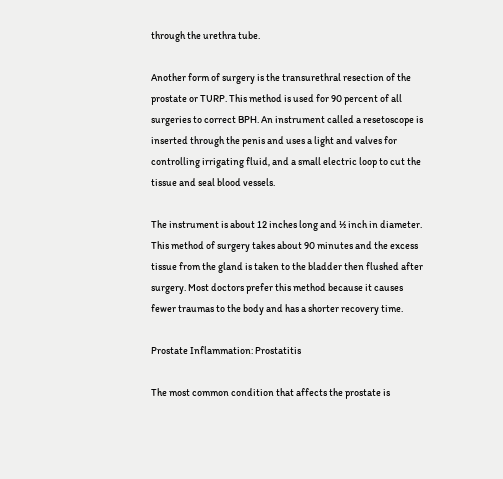through the urethra tube.

Another form of surgery is the transurethral resection of the prostate or TURP. This method is used for 90 percent of all surgeries to correct BPH. An instrument called a resetoscope is inserted through the penis and uses a light and valves for controlling irrigating fluid, and a small electric loop to cut the tissue and seal blood vessels.

The instrument is about 12 inches long and ½ inch in diameter. This method of surgery takes about 90 minutes and the excess tissue from the gland is taken to the bladder then flushed after surgery. Most doctors prefer this method because it causes fewer traumas to the body and has a shorter recovery time.

Prostate Inflammation: Prostatitis

The most common condition that affects the prostate is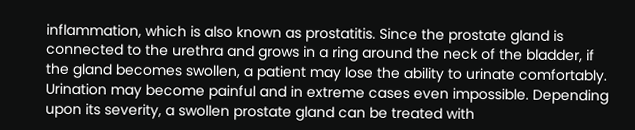inflammation, which is also known as prostatitis. Since the prostate gland is connected to the urethra and grows in a ring around the neck of the bladder, if the gland becomes swollen, a patient may lose the ability to urinate comfortably. Urination may become painful and in extreme cases even impossible. Depending upon its severity, a swollen prostate gland can be treated with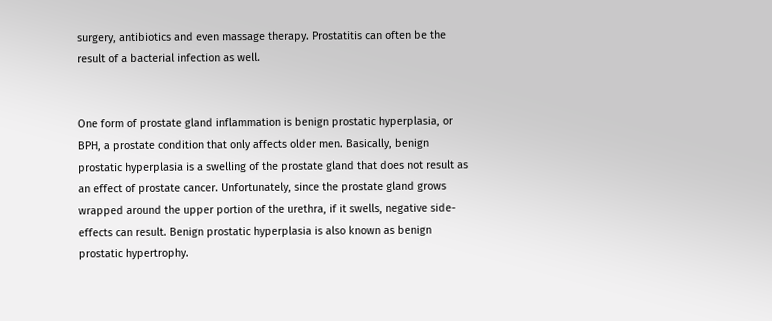surgery, antibiotics and even massage therapy. Prostatitis can often be the result of a bacterial infection as well.


One form of prostate gland inflammation is benign prostatic hyperplasia, or BPH, a prostate condition that only affects older men. Basically, benign prostatic hyperplasia is a swelling of the prostate gland that does not result as an effect of prostate cancer. Unfortunately, since the prostate gland grows wrapped around the upper portion of the urethra, if it swells, negative side-effects can result. Benign prostatic hyperplasia is also known as benign prostatic hypertrophy.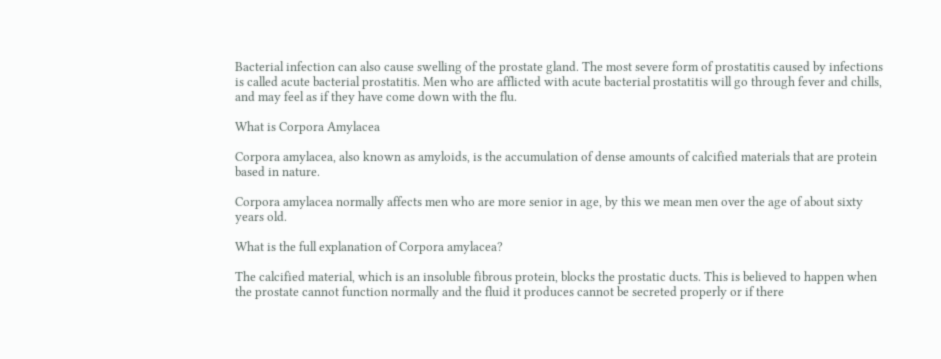Bacterial infection can also cause swelling of the prostate gland. The most severe form of prostatitis caused by infections is called acute bacterial prostatitis. Men who are afflicted with acute bacterial prostatitis will go through fever and chills, and may feel as if they have come down with the flu.

What is Corpora Amylacea

Corpora amylacea, also known as amyloids, is the accumulation of dense amounts of calcified materials that are protein based in nature.

Corpora amylacea normally affects men who are more senior in age, by this we mean men over the age of about sixty years old.

What is the full explanation of Corpora amylacea?

The calcified material, which is an insoluble fibrous protein, blocks the prostatic ducts. This is believed to happen when the prostate cannot function normally and the fluid it produces cannot be secreted properly or if there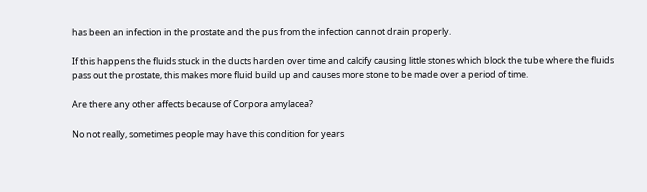has been an infection in the prostate and the pus from the infection cannot drain properly.

If this happens the fluids stuck in the ducts harden over time and calcify causing little stones which block the tube where the fluids pass out the prostate, this makes more fluid build up and causes more stone to be made over a period of time.

Are there any other affects because of Corpora amylacea?

No not really, sometimes people may have this condition for years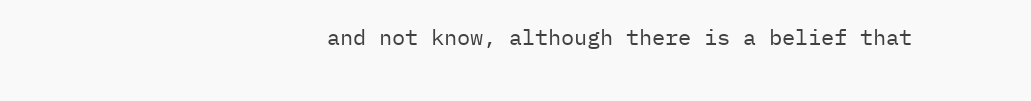and not know, although there is a belief that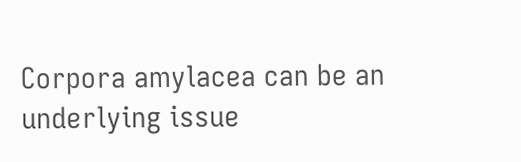Corpora amylacea can be an underlying issue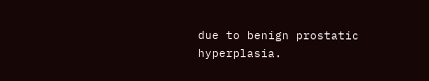due to benign prostatic hyperplasia.